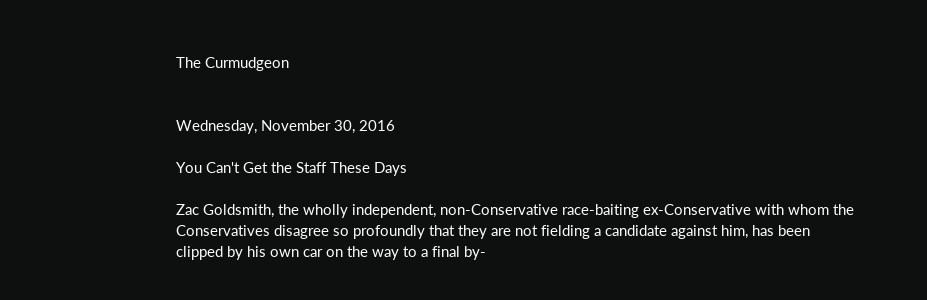The Curmudgeon


Wednesday, November 30, 2016

You Can't Get the Staff These Days

Zac Goldsmith, the wholly independent, non-Conservative race-baiting ex-Conservative with whom the Conservatives disagree so profoundly that they are not fielding a candidate against him, has been clipped by his own car on the way to a final by-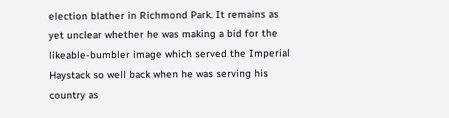election blather in Richmond Park. It remains as yet unclear whether he was making a bid for the likeable-bumbler image which served the Imperial Haystack so well back when he was serving his country as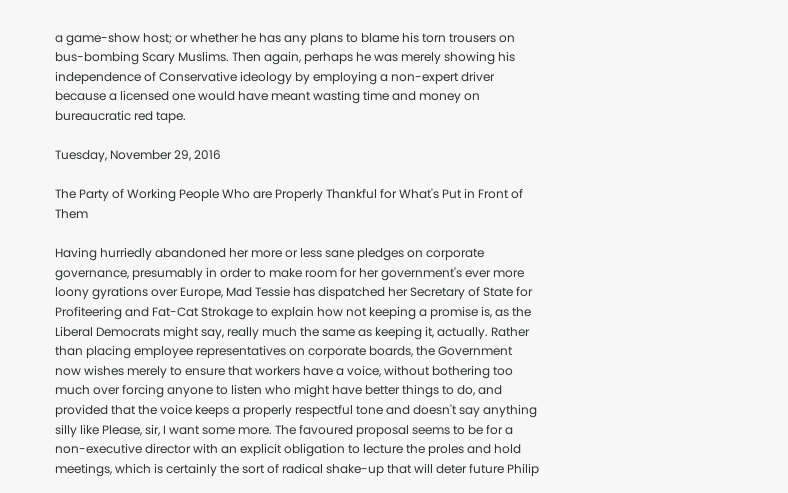a game-show host; or whether he has any plans to blame his torn trousers on bus-bombing Scary Muslims. Then again, perhaps he was merely showing his independence of Conservative ideology by employing a non-expert driver because a licensed one would have meant wasting time and money on bureaucratic red tape.

Tuesday, November 29, 2016

The Party of Working People Who are Properly Thankful for What's Put in Front of Them

Having hurriedly abandoned her more or less sane pledges on corporate governance, presumably in order to make room for her government's ever more loony gyrations over Europe, Mad Tessie has dispatched her Secretary of State for Profiteering and Fat-Cat Strokage to explain how not keeping a promise is, as the Liberal Democrats might say, really much the same as keeping it, actually. Rather than placing employee representatives on corporate boards, the Government now wishes merely to ensure that workers have a voice, without bothering too much over forcing anyone to listen who might have better things to do, and provided that the voice keeps a properly respectful tone and doesn't say anything silly like Please, sir, I want some more. The favoured proposal seems to be for a non-executive director with an explicit obligation to lecture the proles and hold meetings, which is certainly the sort of radical shake-up that will deter future Philip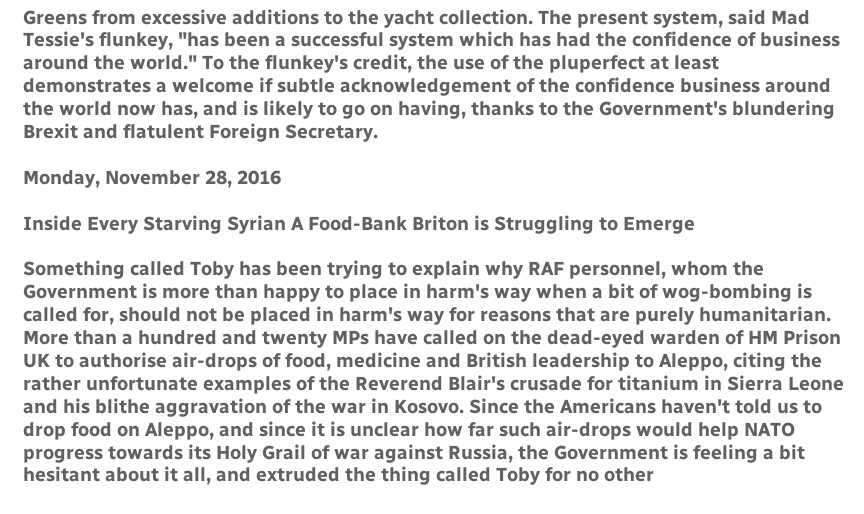Greens from excessive additions to the yacht collection. The present system, said Mad Tessie's flunkey, "has been a successful system which has had the confidence of business around the world." To the flunkey's credit, the use of the pluperfect at least demonstrates a welcome if subtle acknowledgement of the confidence business around the world now has, and is likely to go on having, thanks to the Government's blundering Brexit and flatulent Foreign Secretary.

Monday, November 28, 2016

Inside Every Starving Syrian A Food-Bank Briton is Struggling to Emerge

Something called Toby has been trying to explain why RAF personnel, whom the Government is more than happy to place in harm's way when a bit of wog-bombing is called for, should not be placed in harm's way for reasons that are purely humanitarian. More than a hundred and twenty MPs have called on the dead-eyed warden of HM Prison UK to authorise air-drops of food, medicine and British leadership to Aleppo, citing the rather unfortunate examples of the Reverend Blair's crusade for titanium in Sierra Leone and his blithe aggravation of the war in Kosovo. Since the Americans haven't told us to drop food on Aleppo, and since it is unclear how far such air-drops would help NATO progress towards its Holy Grail of war against Russia, the Government is feeling a bit hesitant about it all, and extruded the thing called Toby for no other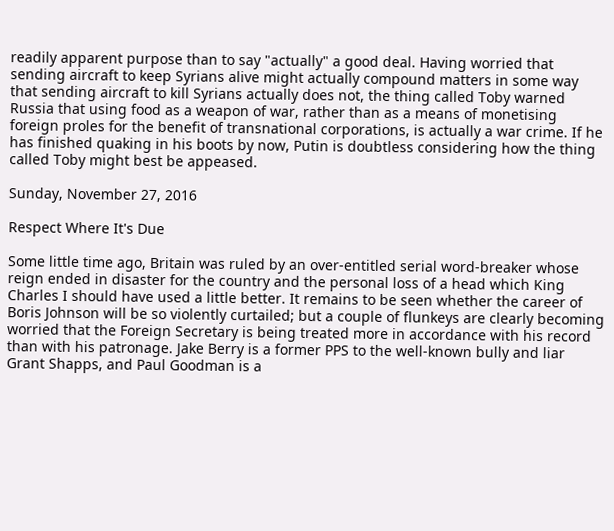readily apparent purpose than to say "actually" a good deal. Having worried that sending aircraft to keep Syrians alive might actually compound matters in some way that sending aircraft to kill Syrians actually does not, the thing called Toby warned Russia that using food as a weapon of war, rather than as a means of monetising foreign proles for the benefit of transnational corporations, is actually a war crime. If he has finished quaking in his boots by now, Putin is doubtless considering how the thing called Toby might best be appeased.

Sunday, November 27, 2016

Respect Where It's Due

Some little time ago, Britain was ruled by an over-entitled serial word-breaker whose reign ended in disaster for the country and the personal loss of a head which King Charles I should have used a little better. It remains to be seen whether the career of Boris Johnson will be so violently curtailed; but a couple of flunkeys are clearly becoming worried that the Foreign Secretary is being treated more in accordance with his record than with his patronage. Jake Berry is a former PPS to the well-known bully and liar Grant Shapps, and Paul Goodman is a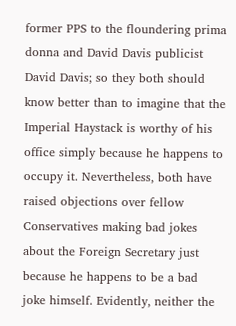former PPS to the floundering prima donna and David Davis publicist David Davis; so they both should know better than to imagine that the Imperial Haystack is worthy of his office simply because he happens to occupy it. Nevertheless, both have raised objections over fellow Conservatives making bad jokes about the Foreign Secretary just because he happens to be a bad joke himself. Evidently, neither the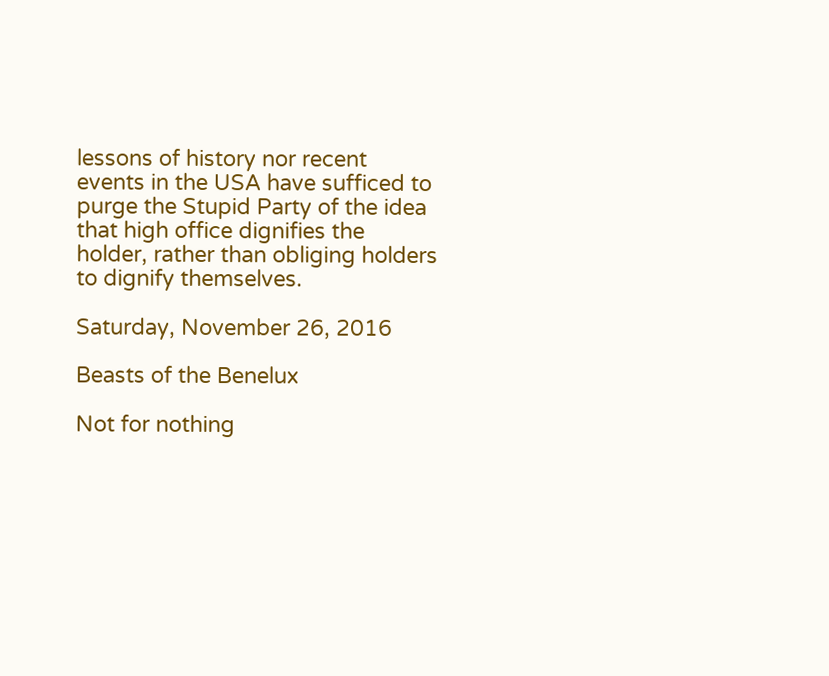lessons of history nor recent events in the USA have sufficed to purge the Stupid Party of the idea that high office dignifies the holder, rather than obliging holders to dignify themselves.

Saturday, November 26, 2016

Beasts of the Benelux

Not for nothing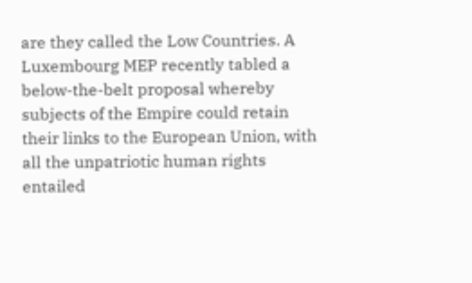are they called the Low Countries. A Luxembourg MEP recently tabled a below-the-belt proposal whereby subjects of the Empire could retain their links to the European Union, with all the unpatriotic human rights entailed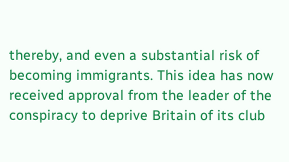thereby, and even a substantial risk of becoming immigrants. This idea has now received approval from the leader of the conspiracy to deprive Britain of its club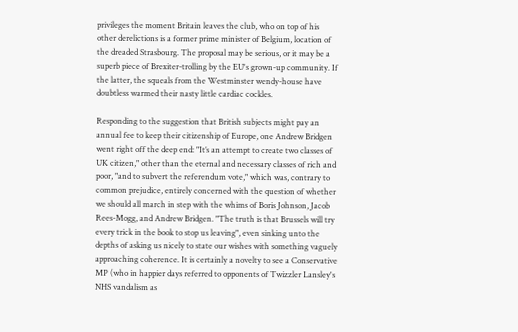privileges the moment Britain leaves the club, who on top of his other derelictions is a former prime minister of Belgium, location of the dreaded Strasbourg. The proposal may be serious, or it may be a superb piece of Brexiter-trolling by the EU's grown-up community. If the latter, the squeals from the Westminster wendy-house have doubtless warmed their nasty little cardiac cockles.

Responding to the suggestion that British subjects might pay an annual fee to keep their citizenship of Europe, one Andrew Bridgen went right off the deep end: "It’s an attempt to create two classes of UK citizen," other than the eternal and necessary classes of rich and poor, "and to subvert the referendum vote," which was, contrary to common prejudice, entirely concerned with the question of whether we should all march in step with the whims of Boris Johnson, Jacob Rees-Mogg, and Andrew Bridgen. "The truth is that Brussels will try every trick in the book to stop us leaving", even sinking unto the depths of asking us nicely to state our wishes with something vaguely approaching coherence. It is certainly a novelty to see a Conservative MP (who in happier days referred to opponents of Twizzler Lansley's NHS vandalism as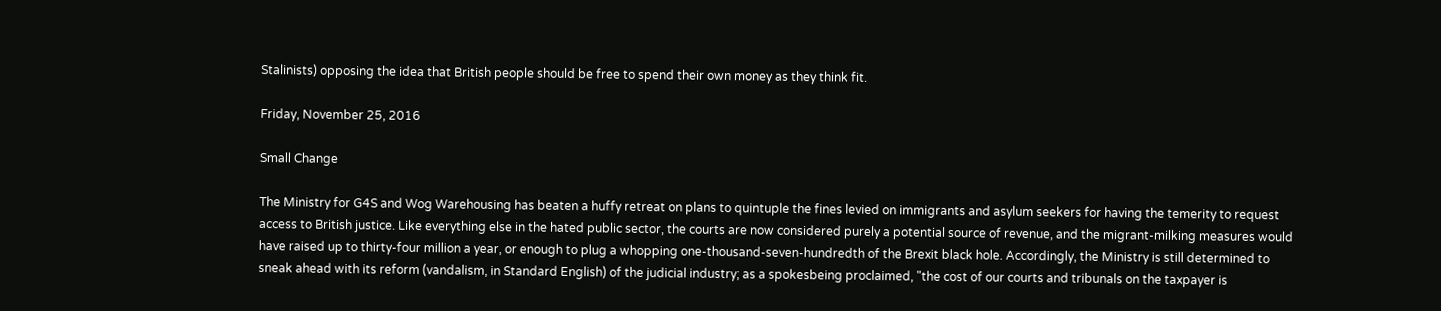Stalinists) opposing the idea that British people should be free to spend their own money as they think fit.

Friday, November 25, 2016

Small Change

The Ministry for G4S and Wog Warehousing has beaten a huffy retreat on plans to quintuple the fines levied on immigrants and asylum seekers for having the temerity to request access to British justice. Like everything else in the hated public sector, the courts are now considered purely a potential source of revenue, and the migrant-milking measures would have raised up to thirty-four million a year, or enough to plug a whopping one-thousand-seven-hundredth of the Brexit black hole. Accordingly, the Ministry is still determined to sneak ahead with its reform (vandalism, in Standard English) of the judicial industry; as a spokesbeing proclaimed, "the cost of our courts and tribunals on the taxpayer is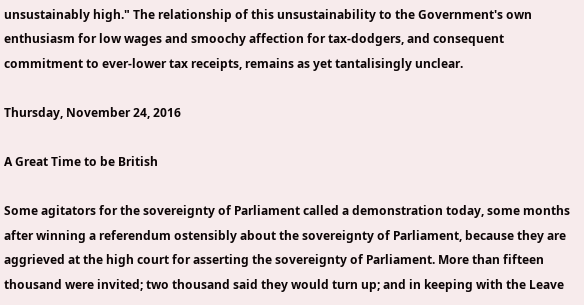unsustainably high." The relationship of this unsustainability to the Government's own enthusiasm for low wages and smoochy affection for tax-dodgers, and consequent commitment to ever-lower tax receipts, remains as yet tantalisingly unclear.

Thursday, November 24, 2016

A Great Time to be British

Some agitators for the sovereignty of Parliament called a demonstration today, some months after winning a referendum ostensibly about the sovereignty of Parliament, because they are aggrieved at the high court for asserting the sovereignty of Parliament. More than fifteen thousand were invited; two thousand said they would turn up; and in keeping with the Leave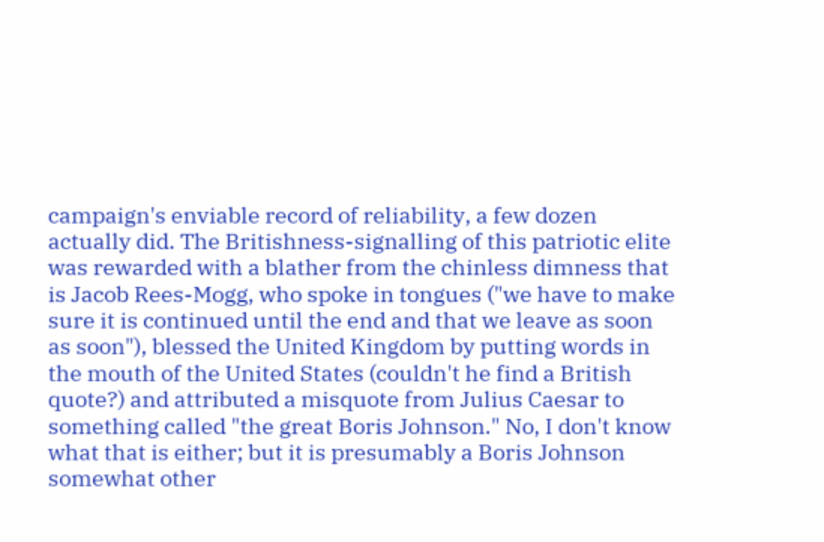campaign's enviable record of reliability, a few dozen actually did. The Britishness-signalling of this patriotic elite was rewarded with a blather from the chinless dimness that is Jacob Rees-Mogg, who spoke in tongues ("we have to make sure it is continued until the end and that we leave as soon as soon"), blessed the United Kingdom by putting words in the mouth of the United States (couldn't he find a British quote?) and attributed a misquote from Julius Caesar to something called "the great Boris Johnson." No, I don't know what that is either; but it is presumably a Boris Johnson somewhat other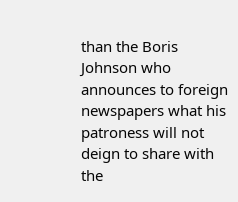than the Boris Johnson who announces to foreign newspapers what his patroness will not deign to share with the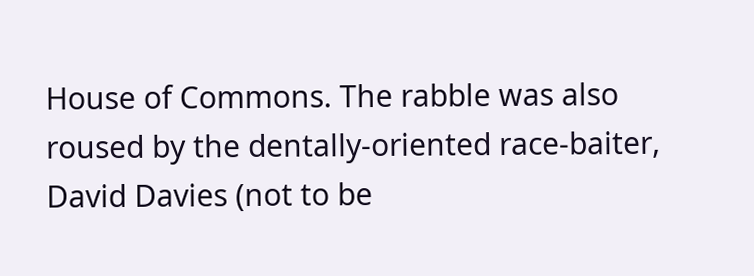House of Commons. The rabble was also roused by the dentally-oriented race-baiter, David Davies (not to be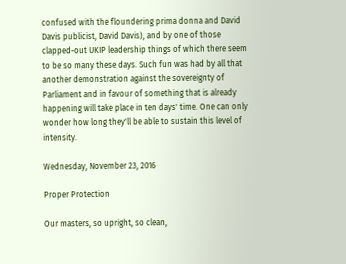confused with the floundering prima donna and David Davis publicist, David Davis), and by one of those clapped-out UKIP leadership things of which there seem to be so many these days. Such fun was had by all that another demonstration against the sovereignty of Parliament and in favour of something that is already happening will take place in ten days' time. One can only wonder how long they'll be able to sustain this level of intensity.

Wednesday, November 23, 2016

Proper Protection

Our masters, so upright, so clean,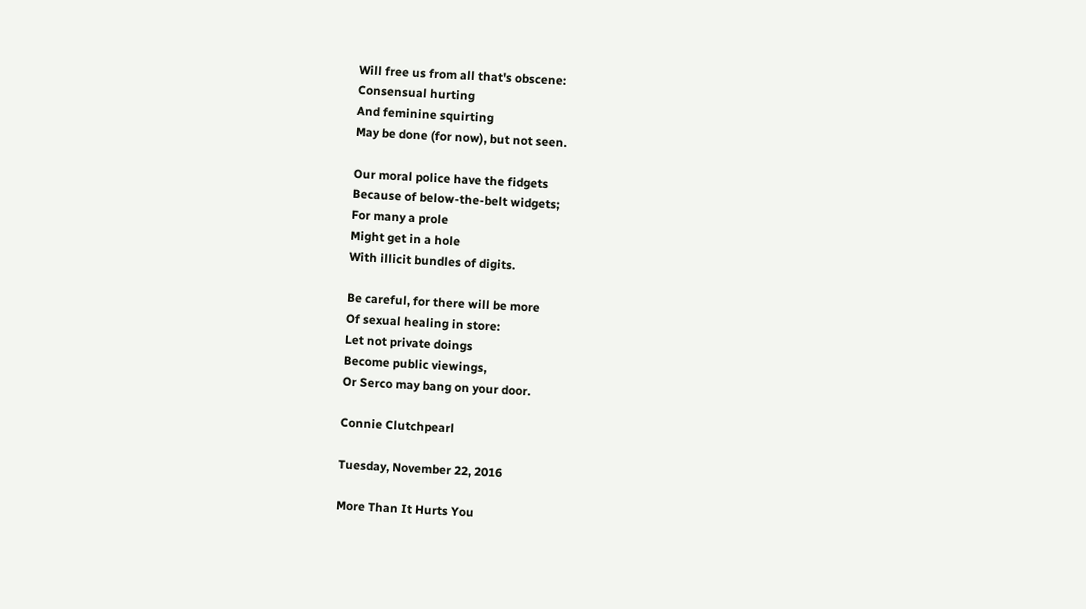Will free us from all that's obscene:
Consensual hurting
And feminine squirting
May be done (for now), but not seen.

Our moral police have the fidgets
Because of below-the-belt widgets;
For many a prole
Might get in a hole
With illicit bundles of digits.

Be careful, for there will be more
Of sexual healing in store:
Let not private doings
Become public viewings,
Or Serco may bang on your door.

Connie Clutchpearl

Tuesday, November 22, 2016

More Than It Hurts You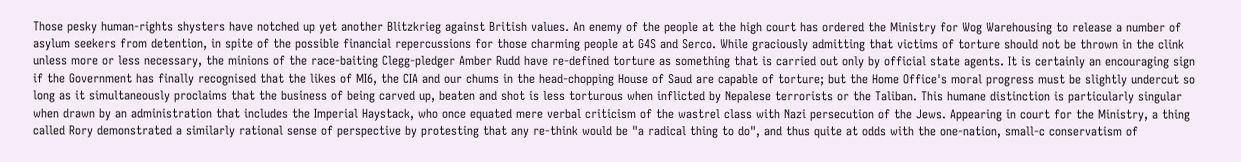Those pesky human-rights shysters have notched up yet another Blitzkrieg against British values. An enemy of the people at the high court has ordered the Ministry for Wog Warehousing to release a number of asylum seekers from detention, in spite of the possible financial repercussions for those charming people at G4S and Serco. While graciously admitting that victims of torture should not be thrown in the clink unless more or less necessary, the minions of the race-baiting Clegg-pledger Amber Rudd have re-defined torture as something that is carried out only by official state agents. It is certainly an encouraging sign if the Government has finally recognised that the likes of MI6, the CIA and our chums in the head-chopping House of Saud are capable of torture; but the Home Office's moral progress must be slightly undercut so long as it simultaneously proclaims that the business of being carved up, beaten and shot is less torturous when inflicted by Nepalese terrorists or the Taliban. This humane distinction is particularly singular when drawn by an administration that includes the Imperial Haystack, who once equated mere verbal criticism of the wastrel class with Nazi persecution of the Jews. Appearing in court for the Ministry, a thing called Rory demonstrated a similarly rational sense of perspective by protesting that any re-think would be "a radical thing to do", and thus quite at odds with the one-nation, small-c conservatism of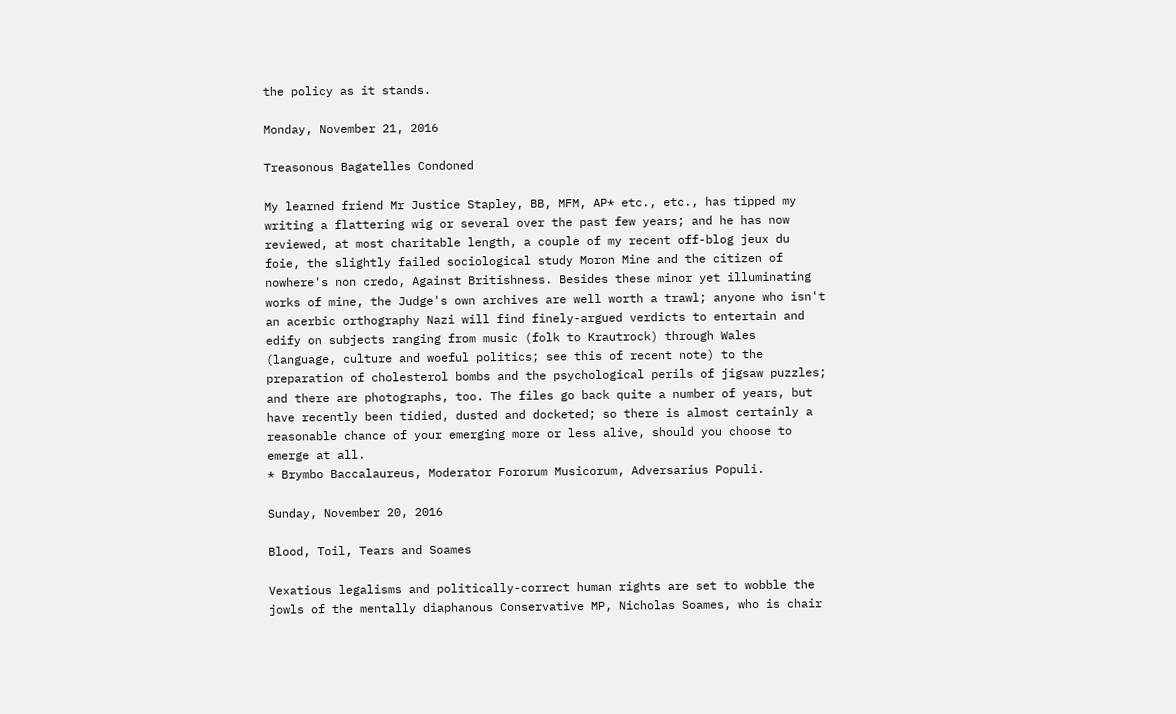the policy as it stands.

Monday, November 21, 2016

Treasonous Bagatelles Condoned

My learned friend Mr Justice Stapley, BB, MFM, AP* etc., etc., has tipped my writing a flattering wig or several over the past few years; and he has now reviewed, at most charitable length, a couple of my recent off-blog jeux du foie, the slightly failed sociological study Moron Mine and the citizen of nowhere's non credo, Against Britishness. Besides these minor yet illuminating works of mine, the Judge's own archives are well worth a trawl; anyone who isn't an acerbic orthography Nazi will find finely-argued verdicts to entertain and edify on subjects ranging from music (folk to Krautrock) through Wales (language, culture and woeful politics; see this of recent note) to the preparation of cholesterol bombs and the psychological perils of jigsaw puzzles; and there are photographs, too. The files go back quite a number of years, but have recently been tidied, dusted and docketed; so there is almost certainly a reasonable chance of your emerging more or less alive, should you choose to emerge at all.
* Brymbo Baccalaureus, Moderator Fororum Musicorum, Adversarius Populi.

Sunday, November 20, 2016

Blood, Toil, Tears and Soames

Vexatious legalisms and politically-correct human rights are set to wobble the jowls of the mentally diaphanous Conservative MP, Nicholas Soames, who is chair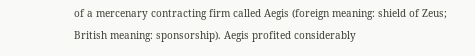of a mercenary contracting firm called Aegis (foreign meaning: shield of Zeus; British meaning: sponsorship). Aegis profited considerably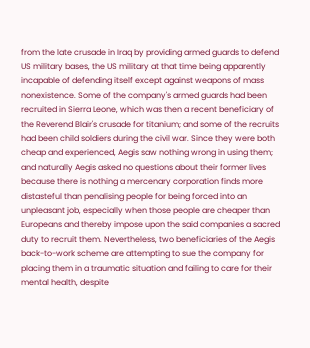from the late crusade in Iraq by providing armed guards to defend US military bases, the US military at that time being apparently incapable of defending itself except against weapons of mass nonexistence. Some of the company's armed guards had been recruited in Sierra Leone, which was then a recent beneficiary of the Reverend Blair's crusade for titanium; and some of the recruits had been child soldiers during the civil war. Since they were both cheap and experienced, Aegis saw nothing wrong in using them; and naturally Aegis asked no questions about their former lives because there is nothing a mercenary corporation finds more distasteful than penalising people for being forced into an unpleasant job, especially when those people are cheaper than Europeans and thereby impose upon the said companies a sacred duty to recruit them. Nevertheless, two beneficiaries of the Aegis back-to-work scheme are attempting to sue the company for placing them in a traumatic situation and failing to care for their mental health, despite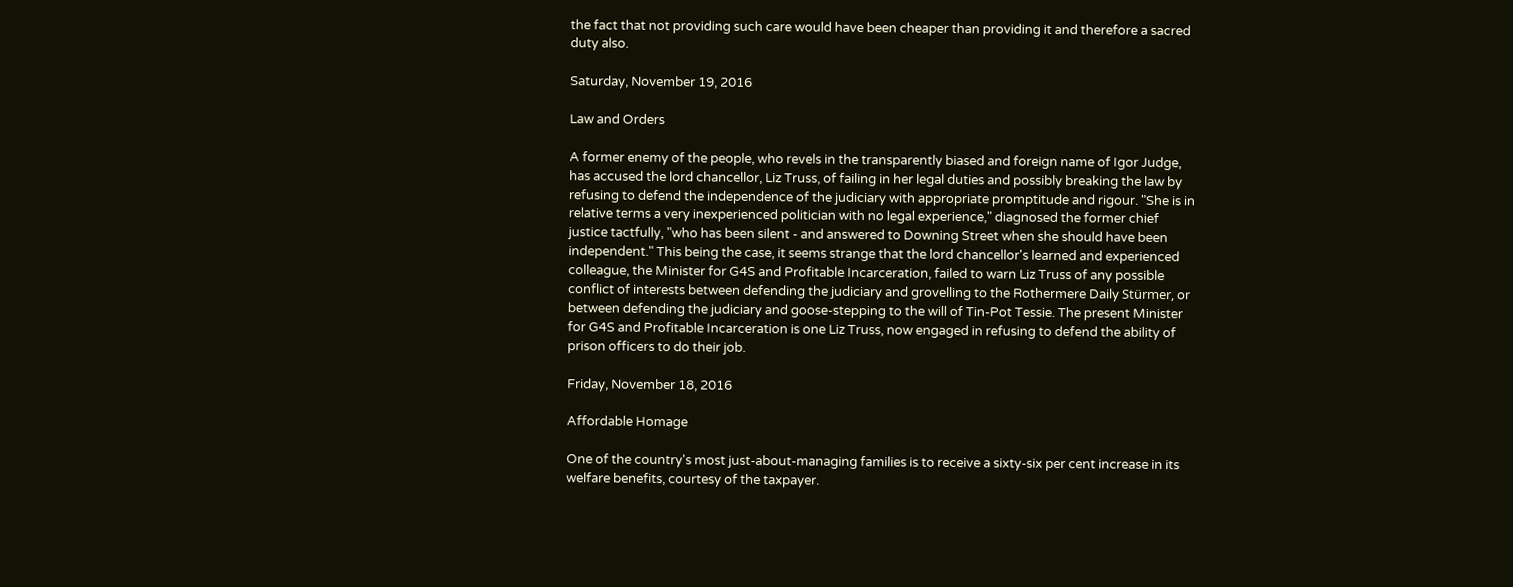the fact that not providing such care would have been cheaper than providing it and therefore a sacred duty also.

Saturday, November 19, 2016

Law and Orders

A former enemy of the people, who revels in the transparently biased and foreign name of Igor Judge, has accused the lord chancellor, Liz Truss, of failing in her legal duties and possibly breaking the law by refusing to defend the independence of the judiciary with appropriate promptitude and rigour. "She is in relative terms a very inexperienced politician with no legal experience," diagnosed the former chief justice tactfully, "who has been silent - and answered to Downing Street when she should have been independent." This being the case, it seems strange that the lord chancellor's learned and experienced colleague, the Minister for G4S and Profitable Incarceration, failed to warn Liz Truss of any possible conflict of interests between defending the judiciary and grovelling to the Rothermere Daily Stürmer, or between defending the judiciary and goose-stepping to the will of Tin-Pot Tessie. The present Minister for G4S and Profitable Incarceration is one Liz Truss, now engaged in refusing to defend the ability of prison officers to do their job.

Friday, November 18, 2016

Affordable Homage

One of the country's most just-about-managing families is to receive a sixty-six per cent increase in its welfare benefits, courtesy of the taxpayer.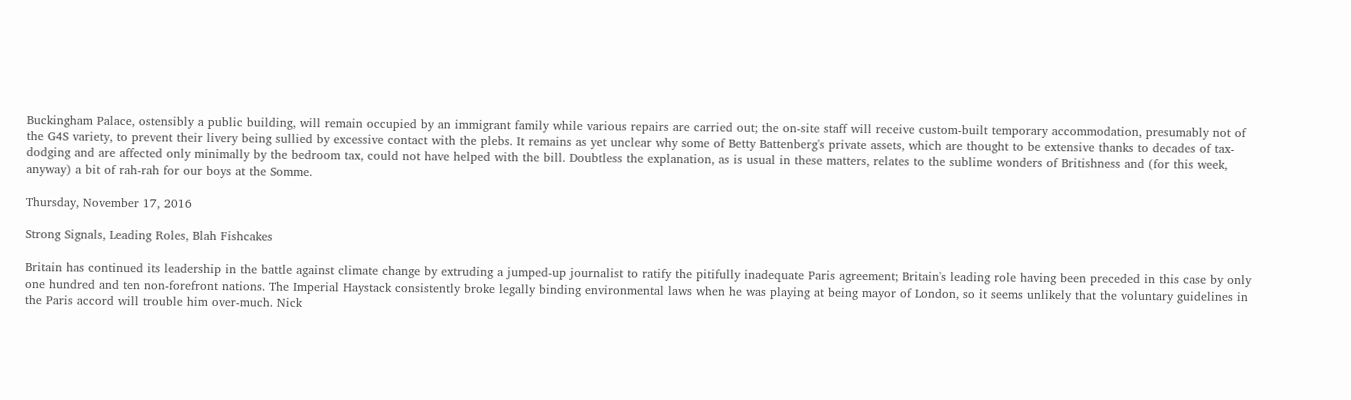Buckingham Palace, ostensibly a public building, will remain occupied by an immigrant family while various repairs are carried out; the on-site staff will receive custom-built temporary accommodation, presumably not of the G4S variety, to prevent their livery being sullied by excessive contact with the plebs. It remains as yet unclear why some of Betty Battenberg's private assets, which are thought to be extensive thanks to decades of tax-dodging and are affected only minimally by the bedroom tax, could not have helped with the bill. Doubtless the explanation, as is usual in these matters, relates to the sublime wonders of Britishness and (for this week, anyway) a bit of rah-rah for our boys at the Somme.

Thursday, November 17, 2016

Strong Signals, Leading Roles, Blah Fishcakes

Britain has continued its leadership in the battle against climate change by extruding a jumped-up journalist to ratify the pitifully inadequate Paris agreement; Britain's leading role having been preceded in this case by only one hundred and ten non-forefront nations. The Imperial Haystack consistently broke legally binding environmental laws when he was playing at being mayor of London, so it seems unlikely that the voluntary guidelines in the Paris accord will trouble him over-much. Nick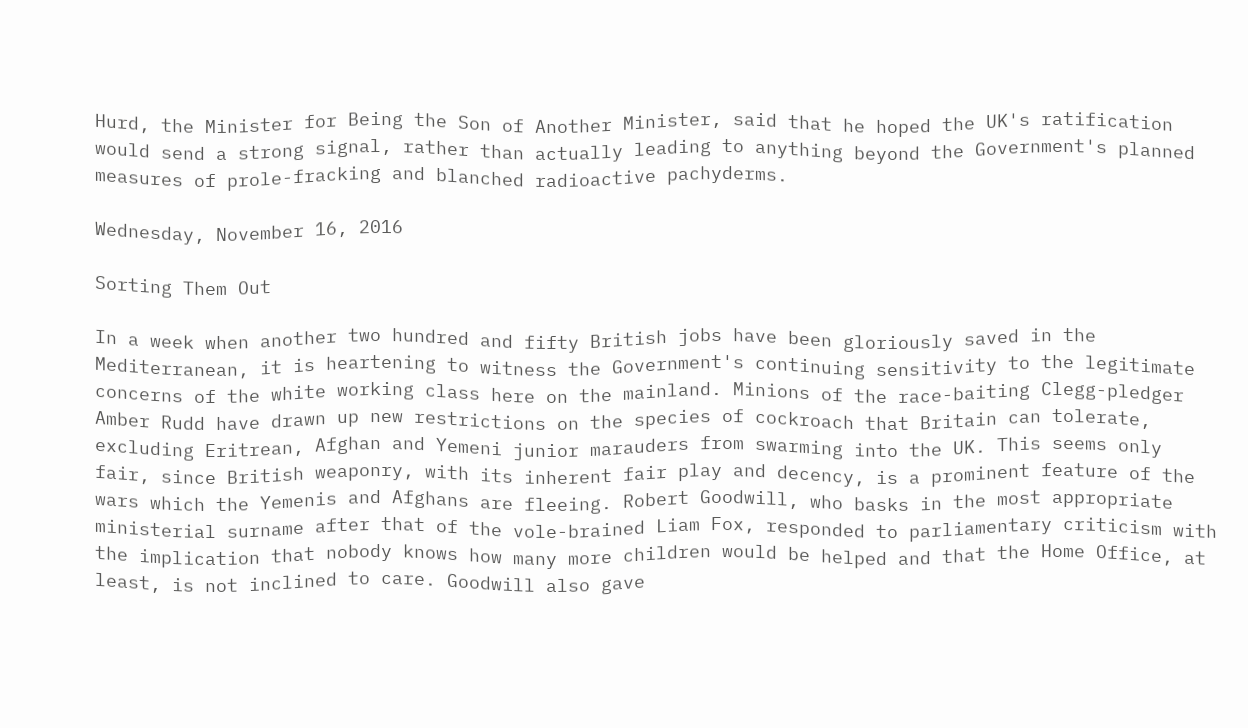Hurd, the Minister for Being the Son of Another Minister, said that he hoped the UK's ratification would send a strong signal, rather than actually leading to anything beyond the Government's planned measures of prole-fracking and blanched radioactive pachyderms.

Wednesday, November 16, 2016

Sorting Them Out

In a week when another two hundred and fifty British jobs have been gloriously saved in the Mediterranean, it is heartening to witness the Government's continuing sensitivity to the legitimate concerns of the white working class here on the mainland. Minions of the race-baiting Clegg-pledger Amber Rudd have drawn up new restrictions on the species of cockroach that Britain can tolerate, excluding Eritrean, Afghan and Yemeni junior marauders from swarming into the UK. This seems only fair, since British weaponry, with its inherent fair play and decency, is a prominent feature of the wars which the Yemenis and Afghans are fleeing. Robert Goodwill, who basks in the most appropriate ministerial surname after that of the vole-brained Liam Fox, responded to parliamentary criticism with the implication that nobody knows how many more children would be helped and that the Home Office, at least, is not inclined to care. Goodwill also gave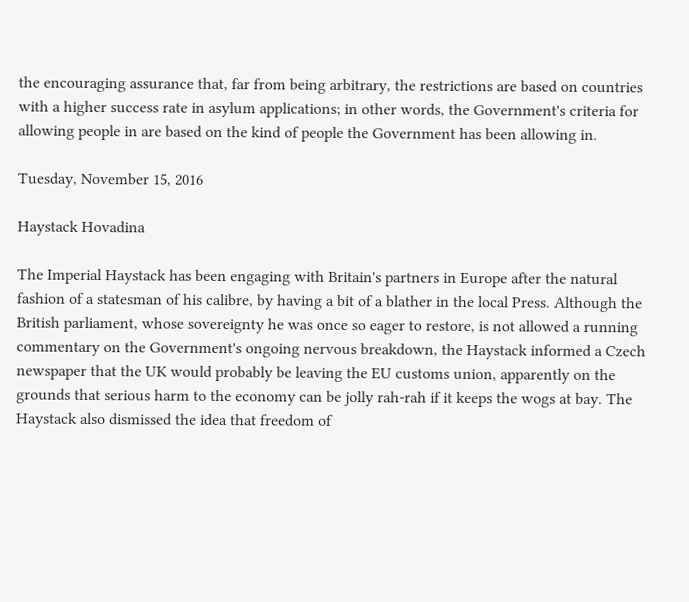the encouraging assurance that, far from being arbitrary, the restrictions are based on countries with a higher success rate in asylum applications; in other words, the Government's criteria for allowing people in are based on the kind of people the Government has been allowing in.

Tuesday, November 15, 2016

Haystack Hovadina

The Imperial Haystack has been engaging with Britain's partners in Europe after the natural fashion of a statesman of his calibre, by having a bit of a blather in the local Press. Although the British parliament, whose sovereignty he was once so eager to restore, is not allowed a running commentary on the Government's ongoing nervous breakdown, the Haystack informed a Czech newspaper that the UK would probably be leaving the EU customs union, apparently on the grounds that serious harm to the economy can be jolly rah-rah if it keeps the wogs at bay. The Haystack also dismissed the idea that freedom of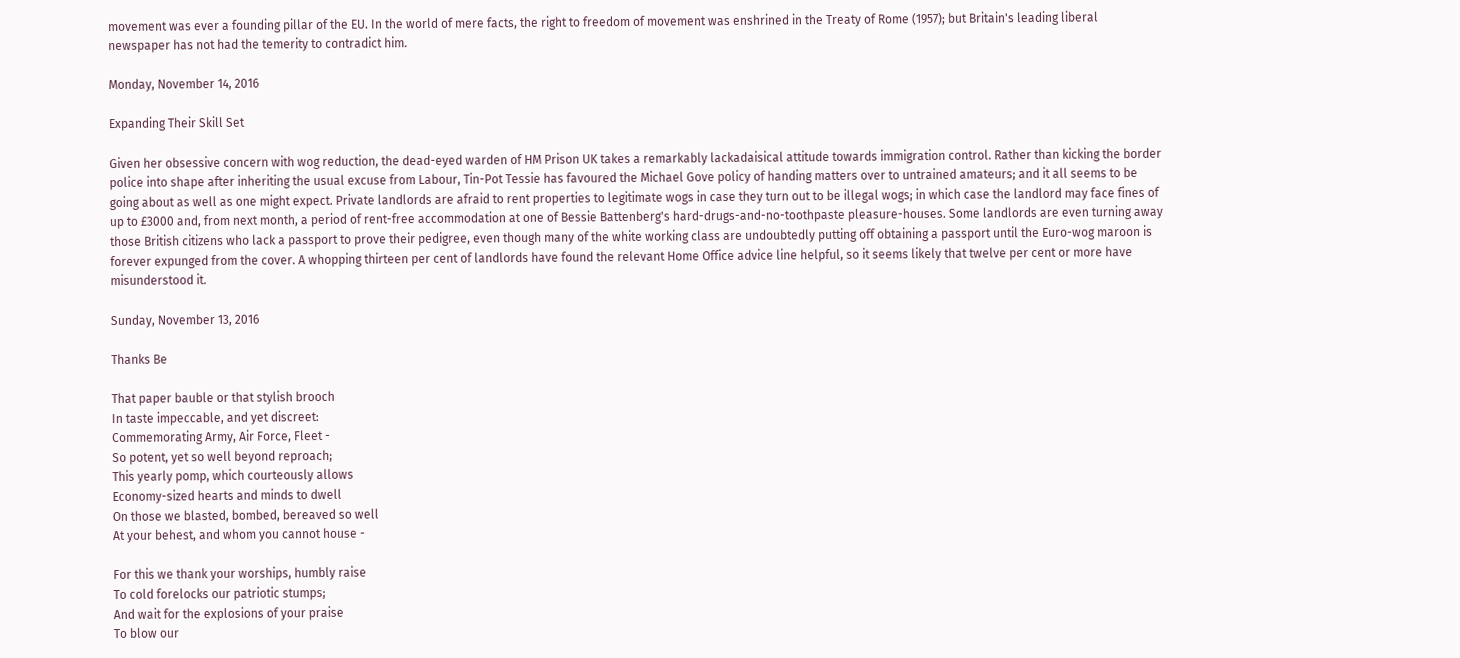movement was ever a founding pillar of the EU. In the world of mere facts, the right to freedom of movement was enshrined in the Treaty of Rome (1957); but Britain's leading liberal newspaper has not had the temerity to contradict him.

Monday, November 14, 2016

Expanding Their Skill Set

Given her obsessive concern with wog reduction, the dead-eyed warden of HM Prison UK takes a remarkably lackadaisical attitude towards immigration control. Rather than kicking the border police into shape after inheriting the usual excuse from Labour, Tin-Pot Tessie has favoured the Michael Gove policy of handing matters over to untrained amateurs; and it all seems to be going about as well as one might expect. Private landlords are afraid to rent properties to legitimate wogs in case they turn out to be illegal wogs; in which case the landlord may face fines of up to £3000 and, from next month, a period of rent-free accommodation at one of Bessie Battenberg's hard-drugs-and-no-toothpaste pleasure-houses. Some landlords are even turning away those British citizens who lack a passport to prove their pedigree, even though many of the white working class are undoubtedly putting off obtaining a passport until the Euro-wog maroon is forever expunged from the cover. A whopping thirteen per cent of landlords have found the relevant Home Office advice line helpful, so it seems likely that twelve per cent or more have misunderstood it.

Sunday, November 13, 2016

Thanks Be

That paper bauble or that stylish brooch
In taste impeccable, and yet discreet:
Commemorating Army, Air Force, Fleet -
So potent, yet so well beyond reproach;
This yearly pomp, which courteously allows
Economy-sized hearts and minds to dwell
On those we blasted, bombed, bereaved so well
At your behest, and whom you cannot house -

For this we thank your worships, humbly raise
To cold forelocks our patriotic stumps;
And wait for the explosions of your praise
To blow our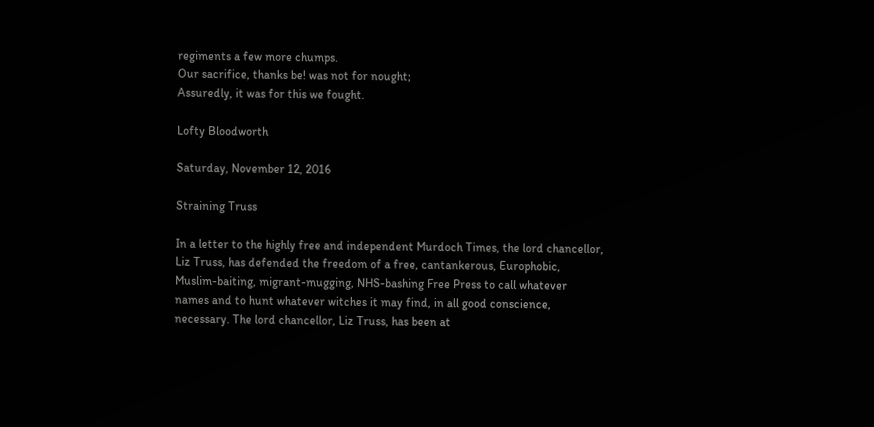regiments a few more chumps.
Our sacrifice, thanks be! was not for nought;
Assuredly, it was for this we fought.

Lofty Bloodworth

Saturday, November 12, 2016

Straining Truss

In a letter to the highly free and independent Murdoch Times, the lord chancellor, Liz Truss, has defended the freedom of a free, cantankerous, Europhobic, Muslim-baiting, migrant-mugging, NHS-bashing Free Press to call whatever names and to hunt whatever witches it may find, in all good conscience, necessary. The lord chancellor, Liz Truss, has been at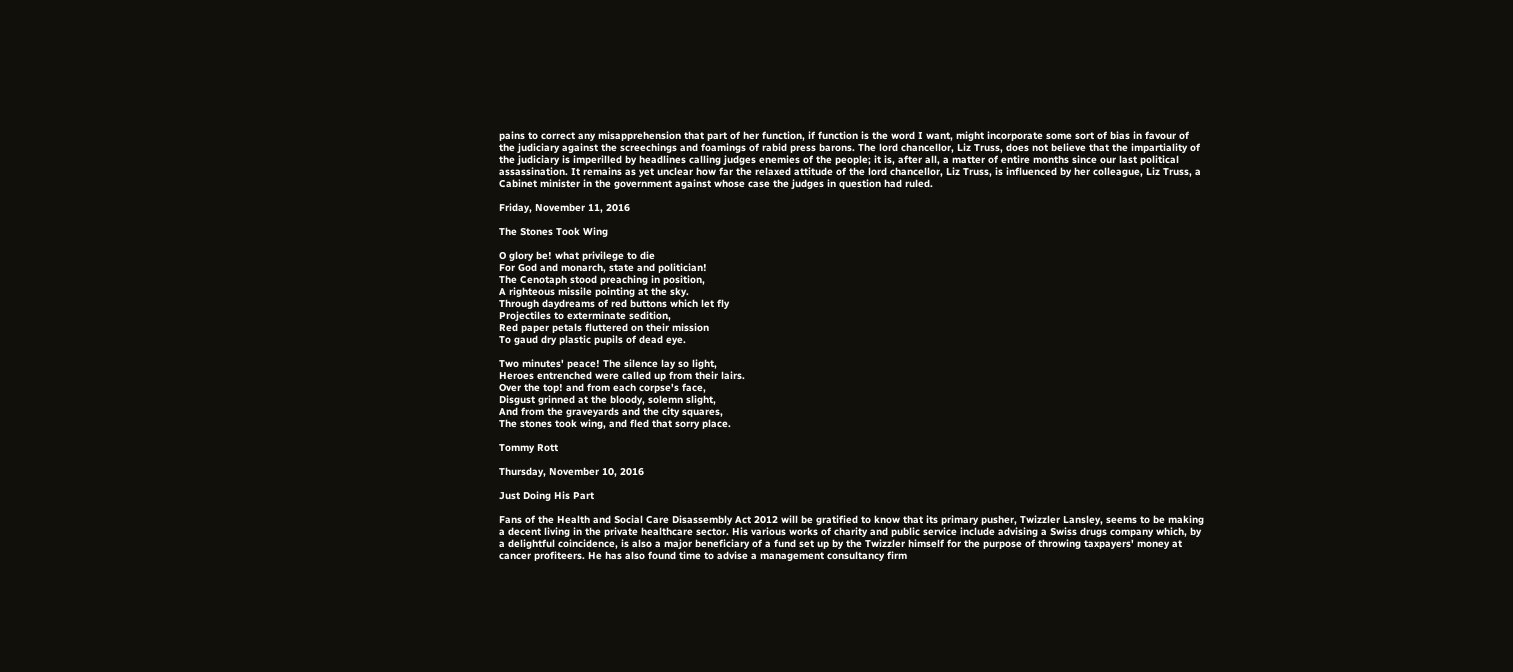pains to correct any misapprehension that part of her function, if function is the word I want, might incorporate some sort of bias in favour of the judiciary against the screechings and foamings of rabid press barons. The lord chancellor, Liz Truss, does not believe that the impartiality of the judiciary is imperilled by headlines calling judges enemies of the people; it is, after all, a matter of entire months since our last political assassination. It remains as yet unclear how far the relaxed attitude of the lord chancellor, Liz Truss, is influenced by her colleague, Liz Truss, a Cabinet minister in the government against whose case the judges in question had ruled.

Friday, November 11, 2016

The Stones Took Wing

O glory be! what privilege to die
For God and monarch, state and politician!
The Cenotaph stood preaching in position,
A righteous missile pointing at the sky.
Through daydreams of red buttons which let fly
Projectiles to exterminate sedition,
Red paper petals fluttered on their mission
To gaud dry plastic pupils of dead eye.

Two minutes' peace! The silence lay so light,
Heroes entrenched were called up from their lairs.
Over the top! and from each corpse's face,
Disgust grinned at the bloody, solemn slight,
And from the graveyards and the city squares,
The stones took wing, and fled that sorry place.

Tommy Rott

Thursday, November 10, 2016

Just Doing His Part

Fans of the Health and Social Care Disassembly Act 2012 will be gratified to know that its primary pusher, Twizzler Lansley, seems to be making a decent living in the private healthcare sector. His various works of charity and public service include advising a Swiss drugs company which, by a delightful coincidence, is also a major beneficiary of a fund set up by the Twizzler himself for the purpose of throwing taxpayers' money at cancer profiteers. He has also found time to advise a management consultancy firm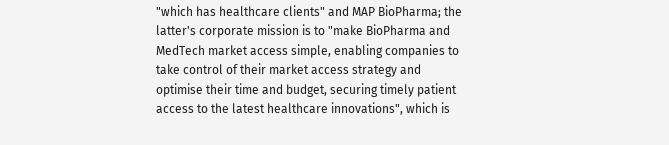"which has healthcare clients" and MAP BioPharma; the latter's corporate mission is to "make BioPharma and MedTech market access simple, enabling companies to take control of their market access strategy and optimise their time and budget, securing timely patient access to the latest healthcare innovations", which is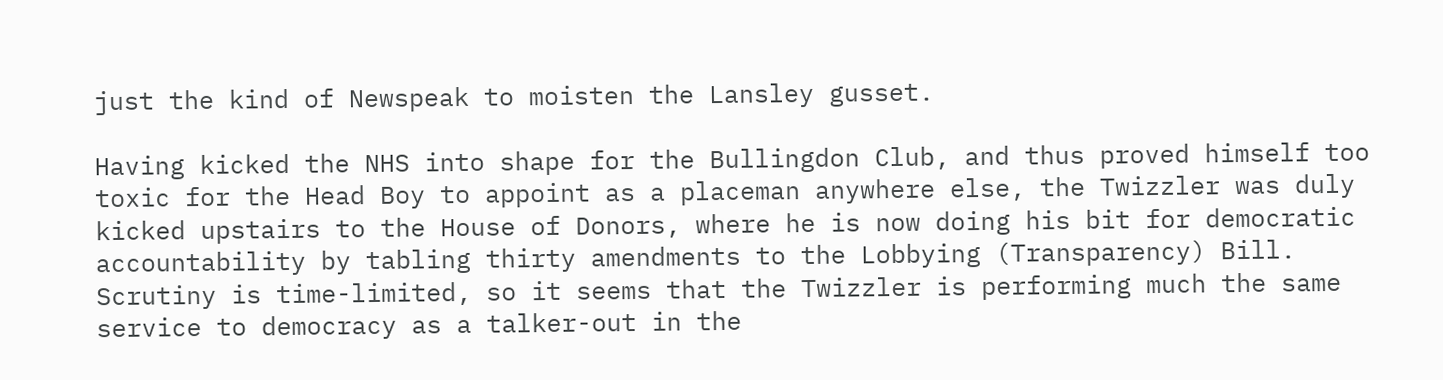just the kind of Newspeak to moisten the Lansley gusset.

Having kicked the NHS into shape for the Bullingdon Club, and thus proved himself too toxic for the Head Boy to appoint as a placeman anywhere else, the Twizzler was duly kicked upstairs to the House of Donors, where he is now doing his bit for democratic accountability by tabling thirty amendments to the Lobbying (Transparency) Bill. Scrutiny is time-limited, so it seems that the Twizzler is performing much the same service to democracy as a talker-out in the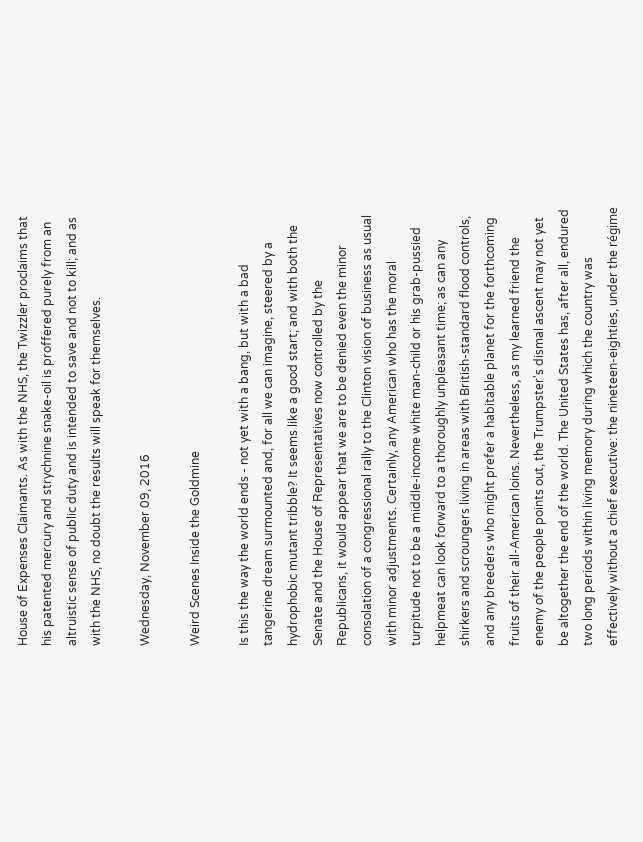House of Expenses Claimants. As with the NHS, the Twizzler proclaims that his patented mercury and strychnine snake-oil is proffered purely from an altruistic sense of public duty and is intended to save and not to kill; and as with the NHS, no doubt the results will speak for themselves.

Wednesday, November 09, 2016

Weird Scenes Inside the Goldmine

Is this the way the world ends - not yet with a bang, but with a bad tangerine dream surmounted and, for all we can imagine, steered by a hydrophobic mutant tribble? It seems like a good start; and with both the Senate and the House of Representatives now controlled by the Republicans, it would appear that we are to be denied even the minor consolation of a congressional rally to the Clinton vision of business as usual with minor adjustments. Certainly, any American who has the moral turpitude not to be a middle-income white man-child or his grab-pussied helpmeat can look forward to a thoroughly unpleasant time; as can any shirkers and scroungers living in areas with British-standard flood controls, and any breeders who might prefer a habitable planet for the forthcoming fruits of their all-American loins. Nevertheless, as my learned friend the enemy of the people points out, the Trumpster's dismal ascent may not yet be altogether the end of the world. The United States has, after all, endured two long periods within living memory during which the country was effectively without a chief executive: the nineteen-eighties, under the régime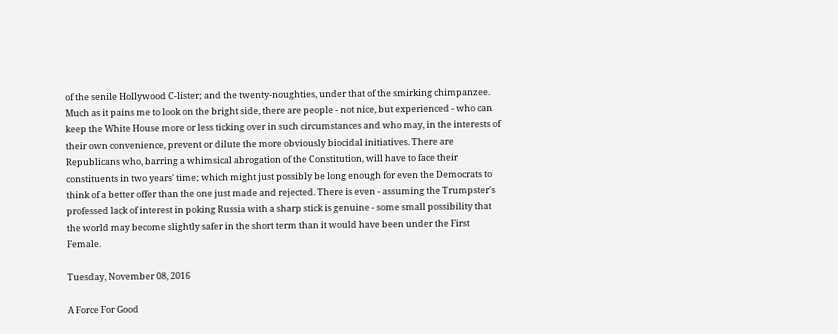of the senile Hollywood C-lister; and the twenty-noughties, under that of the smirking chimpanzee. Much as it pains me to look on the bright side, there are people - not nice, but experienced - who can keep the White House more or less ticking over in such circumstances and who may, in the interests of their own convenience, prevent or dilute the more obviously biocidal initiatives. There are Republicans who, barring a whimsical abrogation of the Constitution, will have to face their constituents in two years' time; which might just possibly be long enough for even the Democrats to think of a better offer than the one just made and rejected. There is even - assuming the Trumpster's professed lack of interest in poking Russia with a sharp stick is genuine - some small possibility that the world may become slightly safer in the short term than it would have been under the First Female.

Tuesday, November 08, 2016

A Force For Good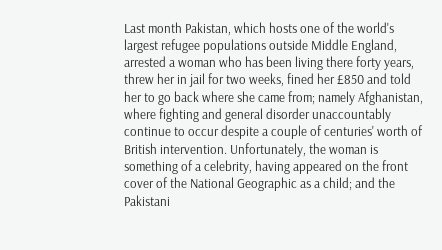Last month Pakistan, which hosts one of the world's largest refugee populations outside Middle England, arrested a woman who has been living there forty years, threw her in jail for two weeks, fined her £850 and told her to go back where she came from; namely Afghanistan, where fighting and general disorder unaccountably continue to occur despite a couple of centuries' worth of British intervention. Unfortunately, the woman is something of a celebrity, having appeared on the front cover of the National Geographic as a child; and the Pakistani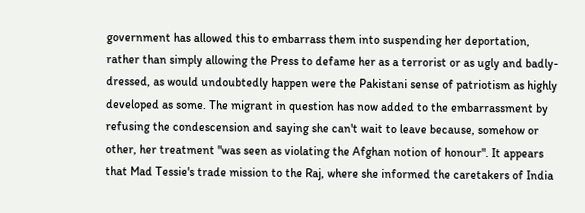government has allowed this to embarrass them into suspending her deportation, rather than simply allowing the Press to defame her as a terrorist or as ugly and badly-dressed, as would undoubtedly happen were the Pakistani sense of patriotism as highly developed as some. The migrant in question has now added to the embarrassment by refusing the condescension and saying she can't wait to leave because, somehow or other, her treatment "was seen as violating the Afghan notion of honour". It appears that Mad Tessie's trade mission to the Raj, where she informed the caretakers of India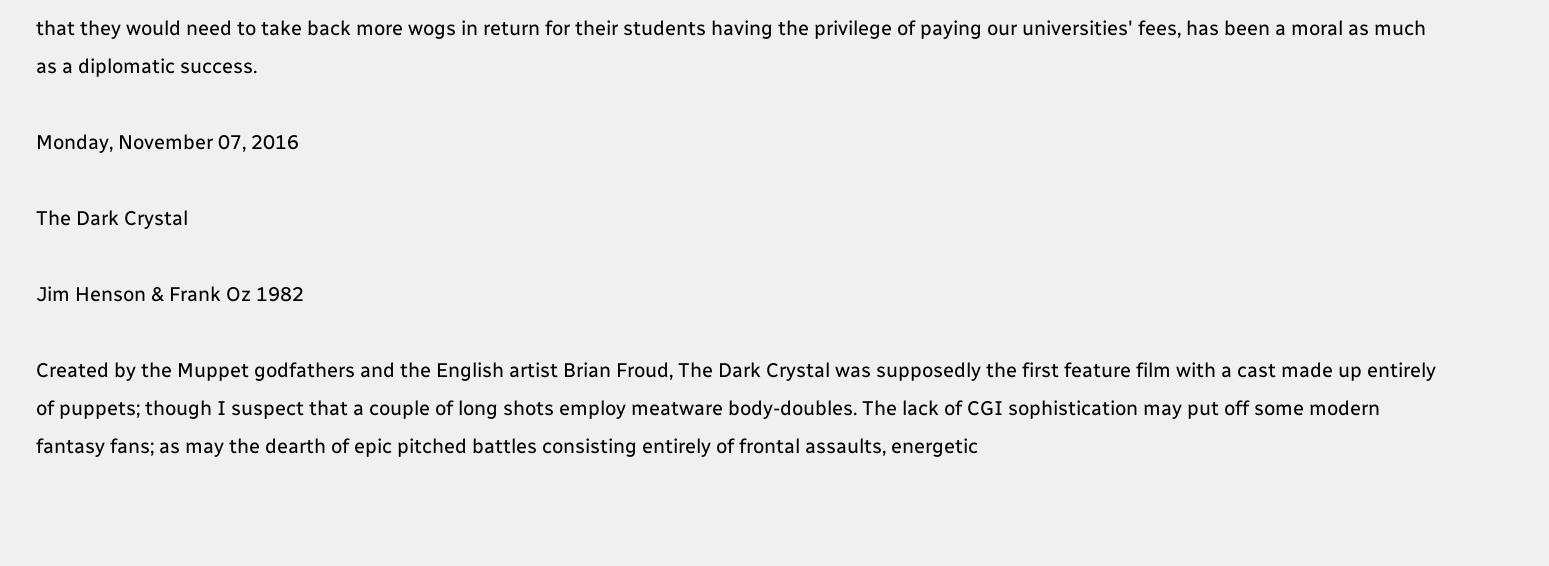that they would need to take back more wogs in return for their students having the privilege of paying our universities' fees, has been a moral as much as a diplomatic success.

Monday, November 07, 2016

The Dark Crystal

Jim Henson & Frank Oz 1982

Created by the Muppet godfathers and the English artist Brian Froud, The Dark Crystal was supposedly the first feature film with a cast made up entirely of puppets; though I suspect that a couple of long shots employ meatware body-doubles. The lack of CGI sophistication may put off some modern fantasy fans; as may the dearth of epic pitched battles consisting entirely of frontal assaults, energetic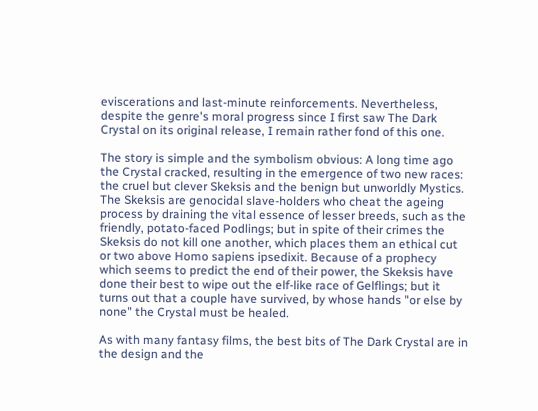eviscerations and last-minute reinforcements. Nevertheless, despite the genre's moral progress since I first saw The Dark Crystal on its original release, I remain rather fond of this one.

The story is simple and the symbolism obvious: A long time ago the Crystal cracked, resulting in the emergence of two new races: the cruel but clever Skeksis and the benign but unworldly Mystics. The Skeksis are genocidal slave-holders who cheat the ageing process by draining the vital essence of lesser breeds, such as the friendly, potato-faced Podlings; but in spite of their crimes the Skeksis do not kill one another, which places them an ethical cut or two above Homo sapiens ipsedixit. Because of a prophecy which seems to predict the end of their power, the Skeksis have done their best to wipe out the elf-like race of Gelflings; but it turns out that a couple have survived, by whose hands "or else by none" the Crystal must be healed.

As with many fantasy films, the best bits of The Dark Crystal are in the design and the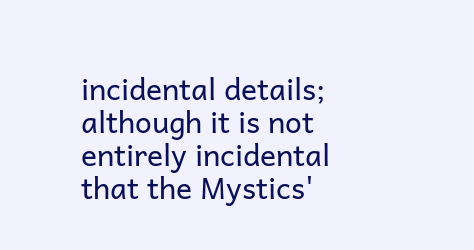incidental details; although it is not entirely incidental that the Mystics'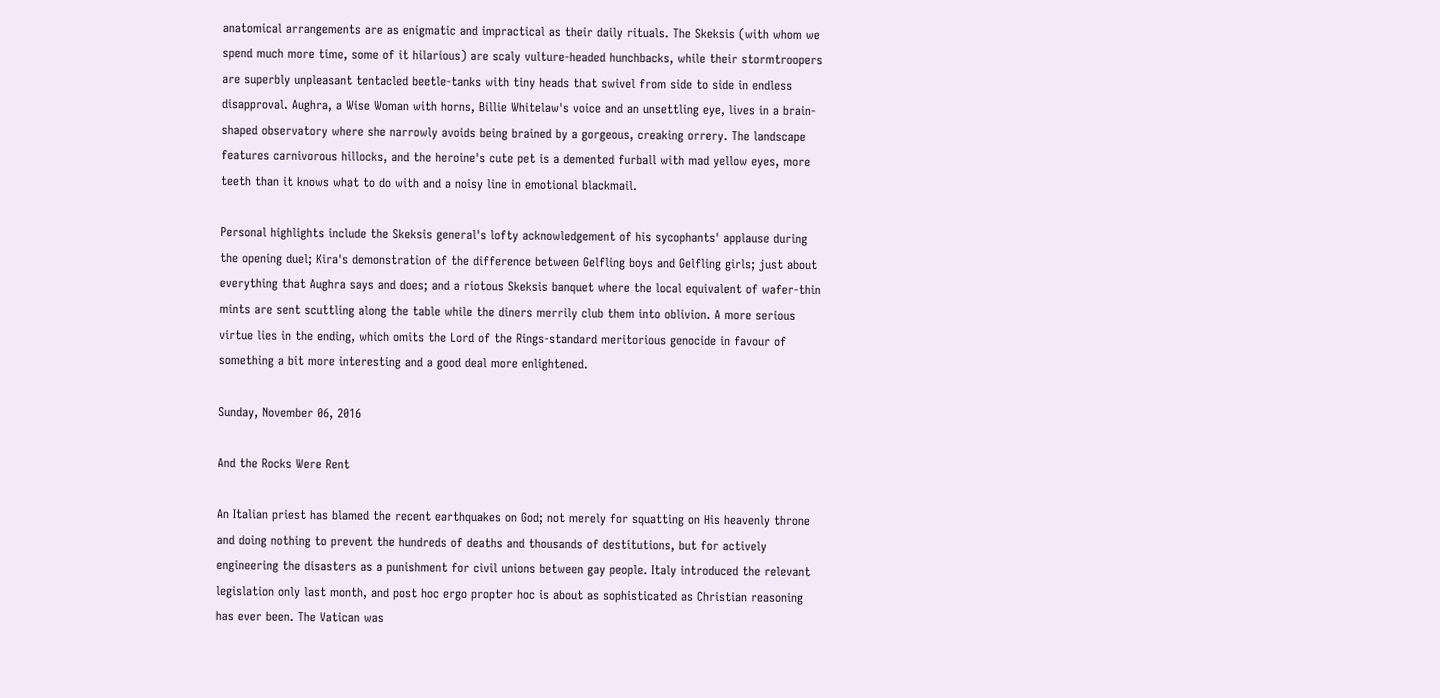anatomical arrangements are as enigmatic and impractical as their daily rituals. The Skeksis (with whom we spend much more time, some of it hilarious) are scaly vulture-headed hunchbacks, while their stormtroopers are superbly unpleasant tentacled beetle-tanks with tiny heads that swivel from side to side in endless disapproval. Aughra, a Wise Woman with horns, Billie Whitelaw's voice and an unsettling eye, lives in a brain-shaped observatory where she narrowly avoids being brained by a gorgeous, creaking orrery. The landscape features carnivorous hillocks, and the heroine's cute pet is a demented furball with mad yellow eyes, more teeth than it knows what to do with and a noisy line in emotional blackmail.

Personal highlights include the Skeksis general's lofty acknowledgement of his sycophants' applause during the opening duel; Kira's demonstration of the difference between Gelfling boys and Gelfling girls; just about everything that Aughra says and does; and a riotous Skeksis banquet where the local equivalent of wafer-thin mints are sent scuttling along the table while the diners merrily club them into oblivion. A more serious virtue lies in the ending, which omits the Lord of the Rings-standard meritorious genocide in favour of something a bit more interesting and a good deal more enlightened.

Sunday, November 06, 2016

And the Rocks Were Rent

An Italian priest has blamed the recent earthquakes on God; not merely for squatting on His heavenly throne and doing nothing to prevent the hundreds of deaths and thousands of destitutions, but for actively engineering the disasters as a punishment for civil unions between gay people. Italy introduced the relevant legislation only last month, and post hoc ergo propter hoc is about as sophisticated as Christian reasoning has ever been. The Vatican was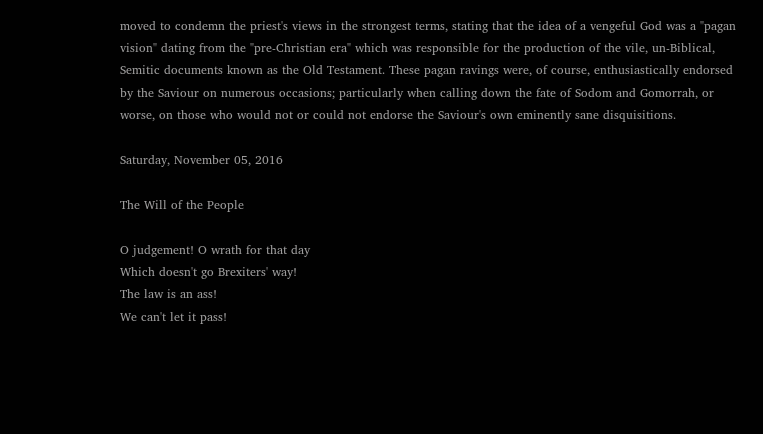moved to condemn the priest's views in the strongest terms, stating that the idea of a vengeful God was a "pagan vision" dating from the "pre-Christian era" which was responsible for the production of the vile, un-Biblical, Semitic documents known as the Old Testament. These pagan ravings were, of course, enthusiastically endorsed by the Saviour on numerous occasions; particularly when calling down the fate of Sodom and Gomorrah, or worse, on those who would not or could not endorse the Saviour's own eminently sane disquisitions.

Saturday, November 05, 2016

The Will of the People

O judgement! O wrath for that day
Which doesn't go Brexiters' way!
The law is an ass!
We can't let it pass!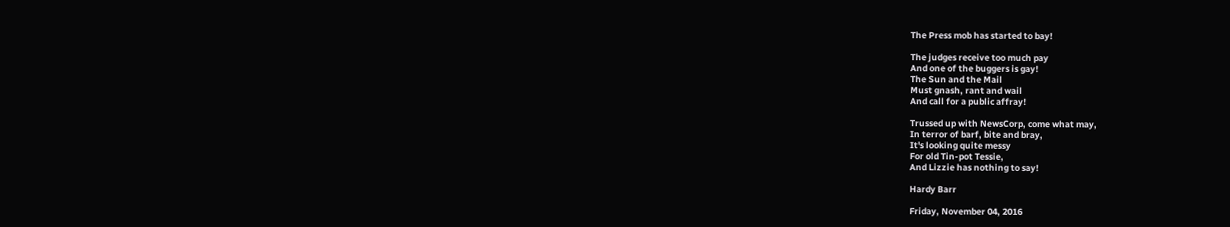The Press mob has started to bay!

The judges receive too much pay
And one of the buggers is gay!
The Sun and the Mail
Must gnash, rant and wail
And call for a public affray!

Trussed up with NewsCorp, come what may,
In terror of barf, bite and bray,
It's looking quite messy
For old Tin-pot Tessie,
And Lizzie has nothing to say!

Hardy Barr

Friday, November 04, 2016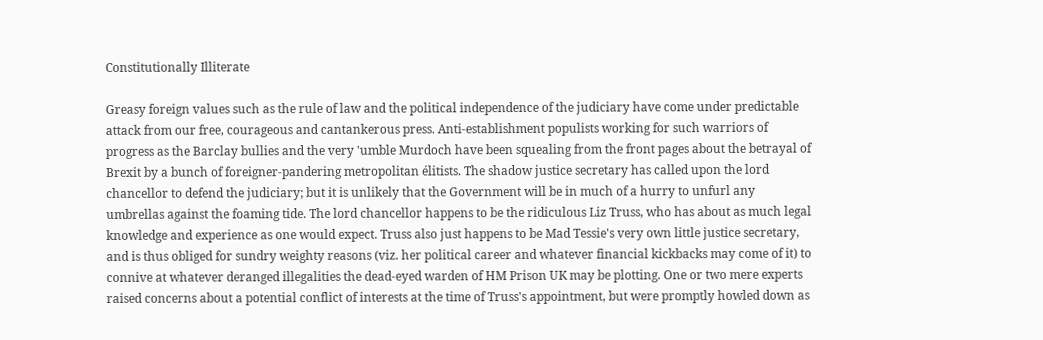Constitutionally Illiterate

Greasy foreign values such as the rule of law and the political independence of the judiciary have come under predictable attack from our free, courageous and cantankerous press. Anti-establishment populists working for such warriors of progress as the Barclay bullies and the very 'umble Murdoch have been squealing from the front pages about the betrayal of Brexit by a bunch of foreigner-pandering metropolitan élitists. The shadow justice secretary has called upon the lord chancellor to defend the judiciary; but it is unlikely that the Government will be in much of a hurry to unfurl any umbrellas against the foaming tide. The lord chancellor happens to be the ridiculous Liz Truss, who has about as much legal knowledge and experience as one would expect. Truss also just happens to be Mad Tessie's very own little justice secretary, and is thus obliged for sundry weighty reasons (viz. her political career and whatever financial kickbacks may come of it) to connive at whatever deranged illegalities the dead-eyed warden of HM Prison UK may be plotting. One or two mere experts raised concerns about a potential conflict of interests at the time of Truss's appointment, but were promptly howled down as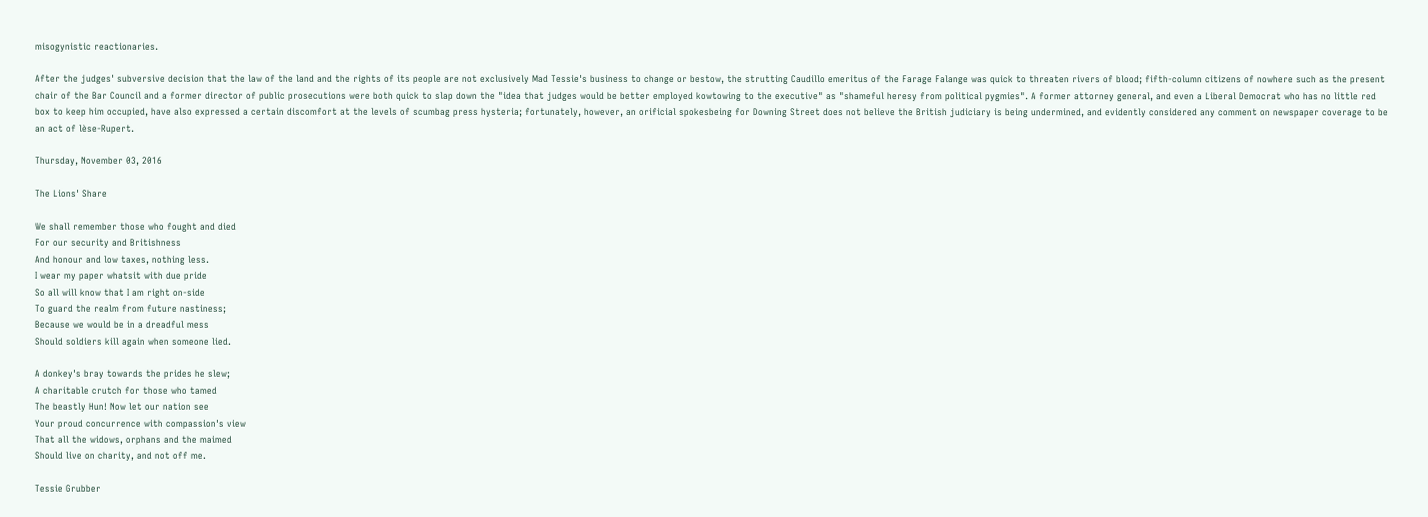misogynistic reactionaries.

After the judges' subversive decision that the law of the land and the rights of its people are not exclusively Mad Tessie's business to change or bestow, the strutting Caudillo emeritus of the Farage Falange was quick to threaten rivers of blood; fifth-column citizens of nowhere such as the present chair of the Bar Council and a former director of public prosecutions were both quick to slap down the "idea that judges would be better employed kowtowing to the executive" as "shameful heresy from political pygmies". A former attorney general, and even a Liberal Democrat who has no little red box to keep him occupied, have also expressed a certain discomfort at the levels of scumbag press hysteria; fortunately, however, an orificial spokesbeing for Downing Street does not believe the British judiciary is being undermined, and evidently considered any comment on newspaper coverage to be an act of lèse-Rupert.

Thursday, November 03, 2016

The Lions' Share

We shall remember those who fought and died
For our security and Britishness
And honour and low taxes, nothing less.
I wear my paper whatsit with due pride
So all will know that I am right on-side
To guard the realm from future nastiness;
Because we would be in a dreadful mess
Should soldiers kill again when someone lied.

A donkey's bray towards the prides he slew;
A charitable crutch for those who tamed
The beastly Hun! Now let our nation see
Your proud concurrence with compassion's view
That all the widows, orphans and the maimed
Should live on charity, and not off me.

Tessie Grubber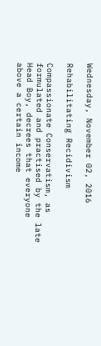Wednesday, November 02, 2016

Rehabilitating Recidivism

Compassionate Conservatism, as formulated and practised by the late Head Boy, decrees that everyone above a certain income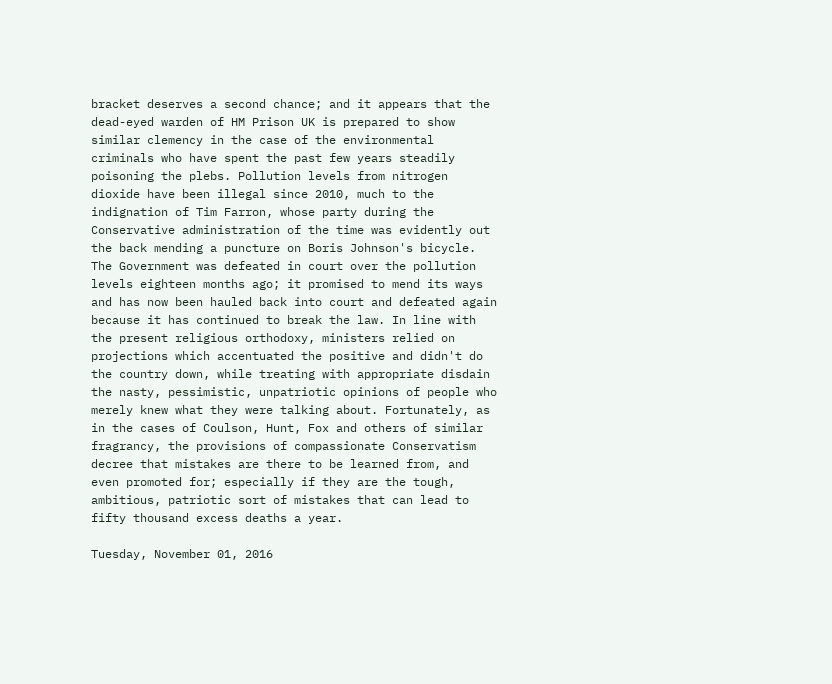bracket deserves a second chance; and it appears that the dead-eyed warden of HM Prison UK is prepared to show similar clemency in the case of the environmental criminals who have spent the past few years steadily poisoning the plebs. Pollution levels from nitrogen dioxide have been illegal since 2010, much to the indignation of Tim Farron, whose party during the Conservative administration of the time was evidently out the back mending a puncture on Boris Johnson's bicycle. The Government was defeated in court over the pollution levels eighteen months ago; it promised to mend its ways and has now been hauled back into court and defeated again because it has continued to break the law. In line with the present religious orthodoxy, ministers relied on projections which accentuated the positive and didn't do the country down, while treating with appropriate disdain the nasty, pessimistic, unpatriotic opinions of people who merely knew what they were talking about. Fortunately, as in the cases of Coulson, Hunt, Fox and others of similar fragrancy, the provisions of compassionate Conservatism decree that mistakes are there to be learned from, and even promoted for; especially if they are the tough, ambitious, patriotic sort of mistakes that can lead to fifty thousand excess deaths a year.

Tuesday, November 01, 2016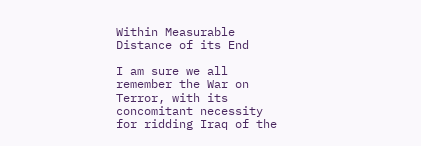Within Measurable Distance of its End

I am sure we all remember the War on Terror, with its concomitant necessity for ridding Iraq of the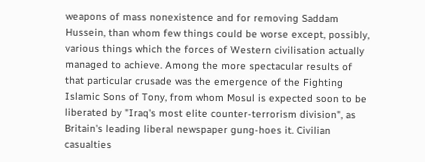weapons of mass nonexistence and for removing Saddam Hussein, than whom few things could be worse except, possibly, various things which the forces of Western civilisation actually managed to achieve. Among the more spectacular results of that particular crusade was the emergence of the Fighting Islamic Sons of Tony, from whom Mosul is expected soon to be liberated by "Iraq's most elite counter-terrorism division", as Britain's leading liberal newspaper gung-hoes it. Civilian casualties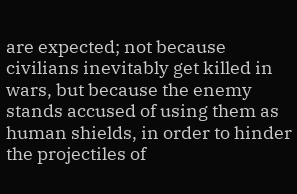are expected; not because civilians inevitably get killed in wars, but because the enemy stands accused of using them as human shields, in order to hinder the projectiles of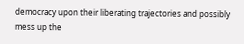democracy upon their liberating trajectories and possibly mess up the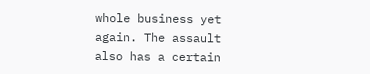whole business yet again. The assault also has a certain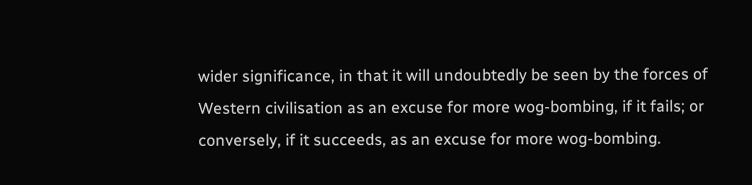wider significance, in that it will undoubtedly be seen by the forces of Western civilisation as an excuse for more wog-bombing, if it fails; or conversely, if it succeeds, as an excuse for more wog-bombing.